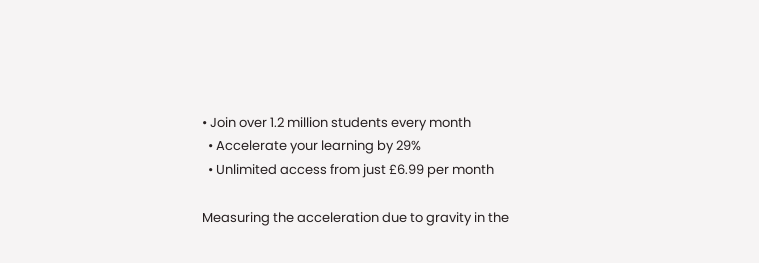• Join over 1.2 million students every month
  • Accelerate your learning by 29%
  • Unlimited access from just £6.99 per month

Measuring the acceleration due to gravity in the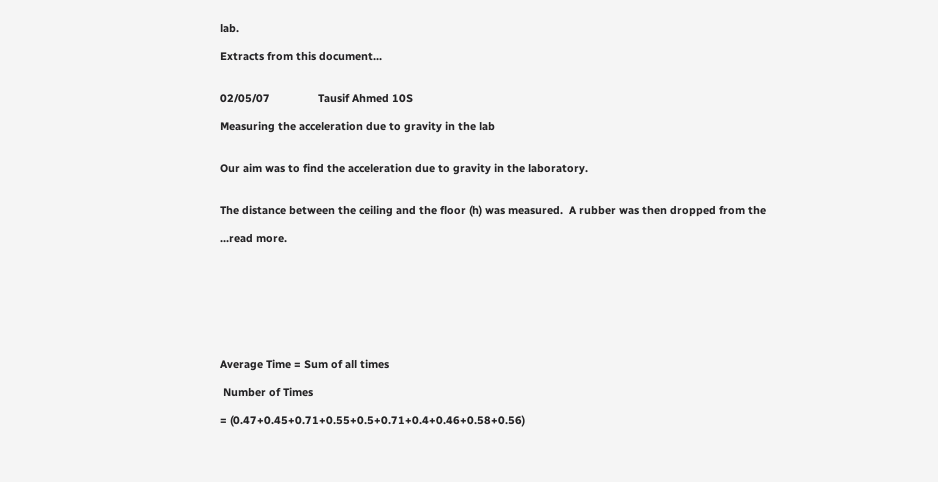lab.

Extracts from this document...


02/05/07                Tausif Ahmed 10S

Measuring the acceleration due to gravity in the lab


Our aim was to find the acceleration due to gravity in the laboratory.


The distance between the ceiling and the floor (h) was measured.  A rubber was then dropped from the

...read more.








Average Time = Sum of all times

 Number of Times

= (0.47+0.45+0.71+0.55+0.5+0.71+0.4+0.46+0.58+0.56)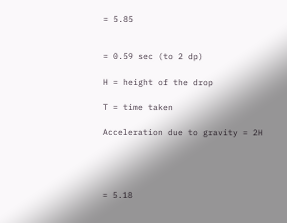= 5.85


= 0.59 sec (to 2 dp)

H = height of the drop

T = time taken

Acceleration due to gravity = 2H




= 5.18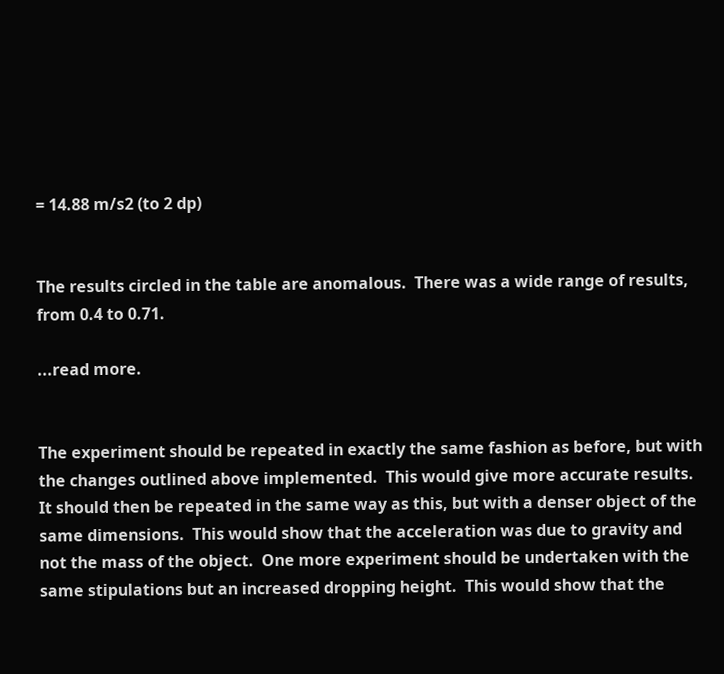= 14.88 m/s2 (to 2 dp)


The results circled in the table are anomalous.  There was a wide range of results, from 0.4 to 0.71.

...read more.


The experiment should be repeated in exactly the same fashion as before, but with the changes outlined above implemented.  This would give more accurate results.  It should then be repeated in the same way as this, but with a denser object of the same dimensions.  This would show that the acceleration was due to gravity and not the mass of the object.  One more experiment should be undertaken with the same stipulations but an increased dropping height.  This would show that the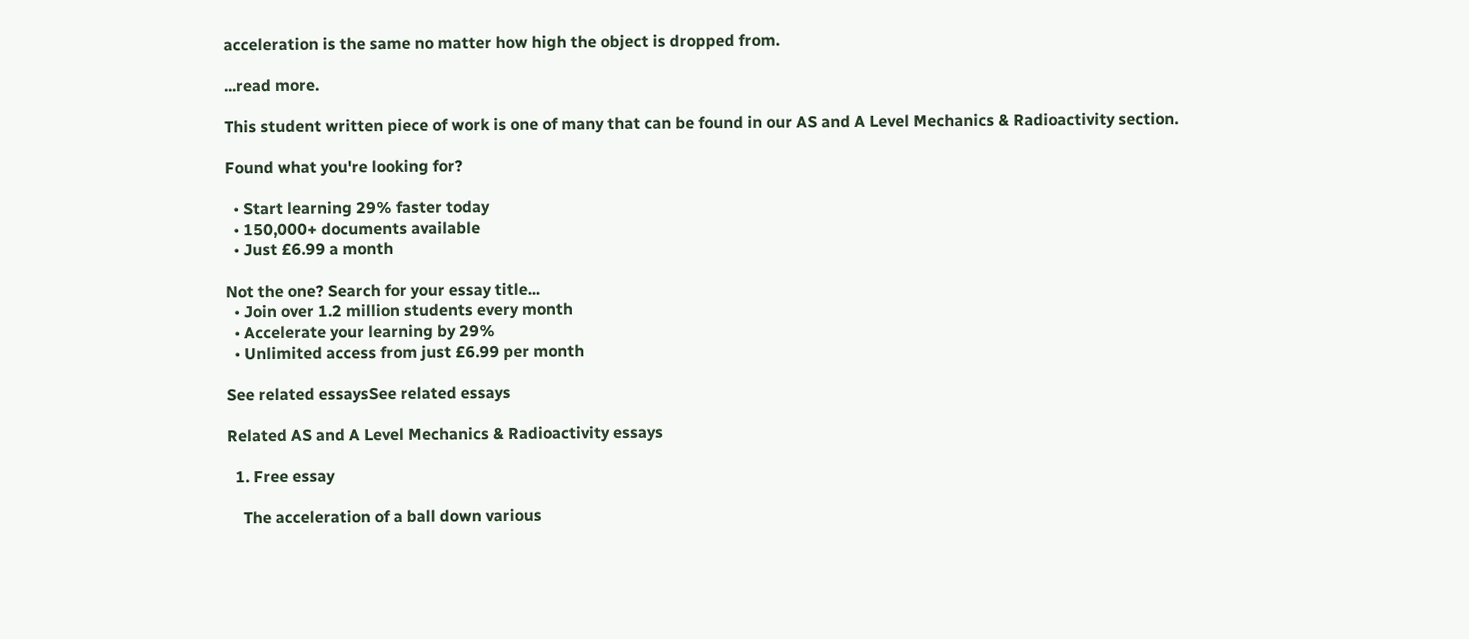acceleration is the same no matter how high the object is dropped from.

...read more.

This student written piece of work is one of many that can be found in our AS and A Level Mechanics & Radioactivity section.

Found what you're looking for?

  • Start learning 29% faster today
  • 150,000+ documents available
  • Just £6.99 a month

Not the one? Search for your essay title...
  • Join over 1.2 million students every month
  • Accelerate your learning by 29%
  • Unlimited access from just £6.99 per month

See related essaysSee related essays

Related AS and A Level Mechanics & Radioactivity essays

  1. Free essay

    The acceleration of a ball down various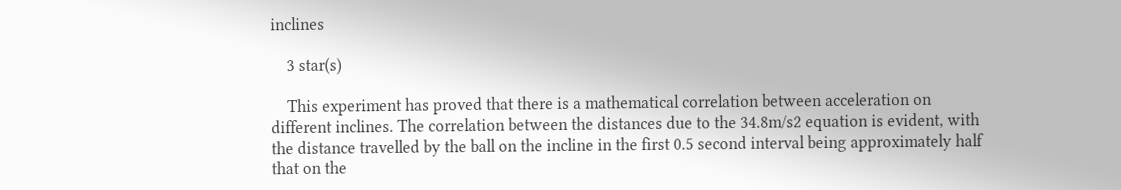inclines

    3 star(s)

    This experiment has proved that there is a mathematical correlation between acceleration on different inclines. The correlation between the distances due to the 34.8m/s2 equation is evident, with the distance travelled by the ball on the incline in the first 0.5 second interval being approximately half that on the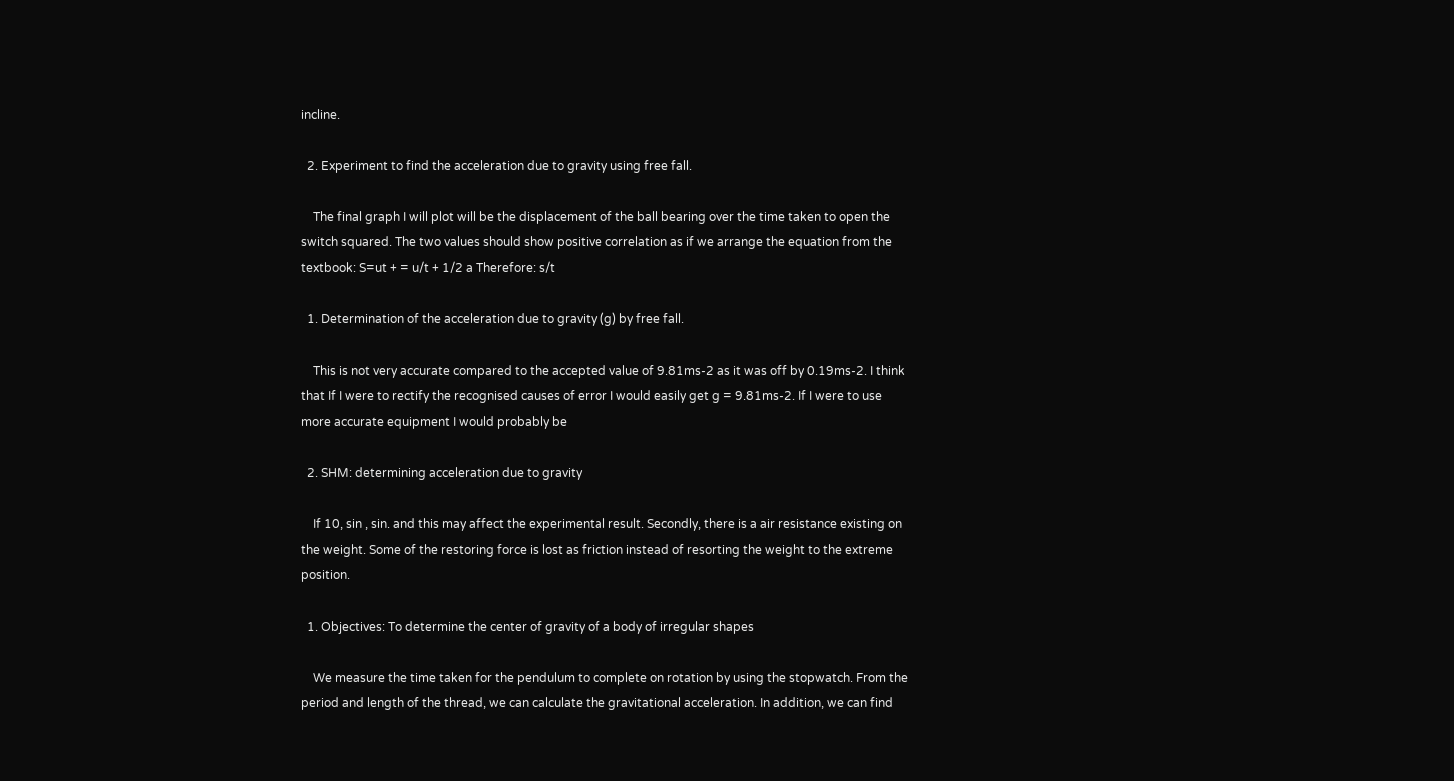incline.

  2. Experiment to find the acceleration due to gravity using free fall.

    The final graph I will plot will be the displacement of the ball bearing over the time taken to open the switch squared. The two values should show positive correlation as if we arrange the equation from the textbook: S=ut + = u/t + 1/2 a Therefore: s/t

  1. Determination of the acceleration due to gravity (g) by free fall.

    This is not very accurate compared to the accepted value of 9.81ms-2 as it was off by 0.19ms-2. I think that If I were to rectify the recognised causes of error I would easily get g = 9.81ms-2. If I were to use more accurate equipment I would probably be

  2. SHM: determining acceleration due to gravity

    If 10, sin , sin. and this may affect the experimental result. Secondly, there is a air resistance existing on the weight. Some of the restoring force is lost as friction instead of resorting the weight to the extreme position.

  1. Objectives: To determine the center of gravity of a body of irregular shapes

    We measure the time taken for the pendulum to complete on rotation by using the stopwatch. From the period and length of the thread, we can calculate the gravitational acceleration. In addition, we can find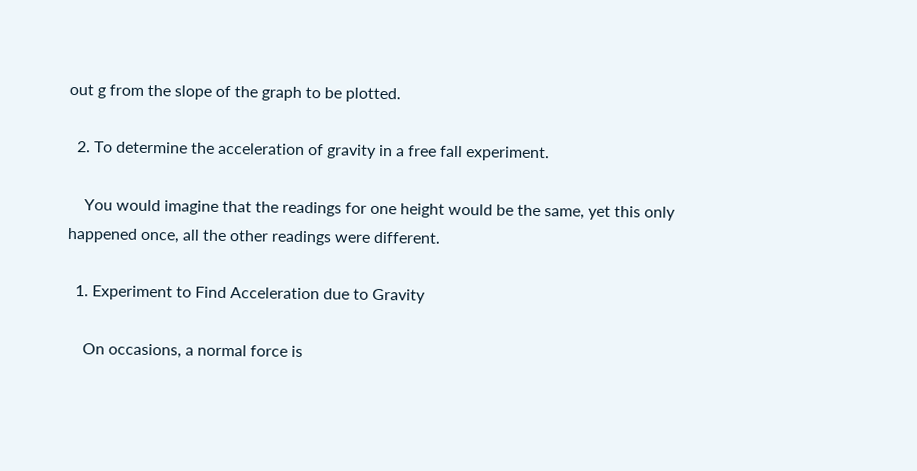out g from the slope of the graph to be plotted.

  2. To determine the acceleration of gravity in a free fall experiment.

    You would imagine that the readings for one height would be the same, yet this only happened once, all the other readings were different.

  1. Experiment to Find Acceleration due to Gravity

    On occasions, a normal force is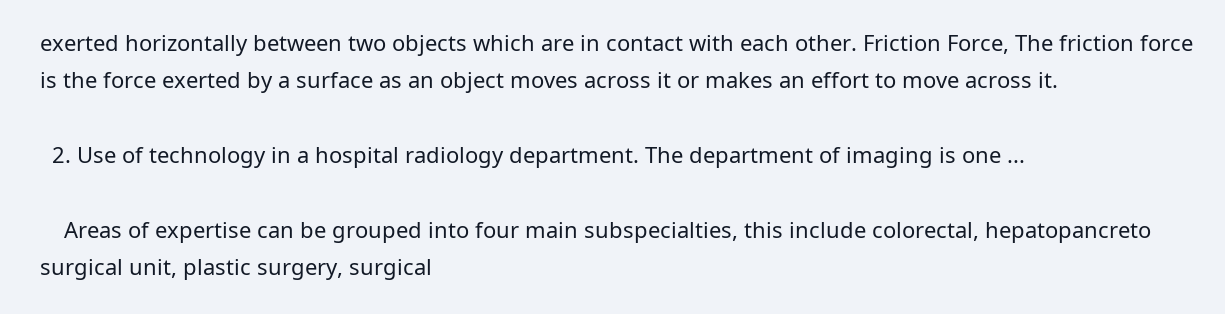exerted horizontally between two objects which are in contact with each other. Friction Force, The friction force is the force exerted by a surface as an object moves across it or makes an effort to move across it.

  2. Use of technology in a hospital radiology department. The department of imaging is one ...

    Areas of expertise can be grouped into four main subspecialties, this include colorectal, hepatopancreto surgical unit, plastic surgery, surgical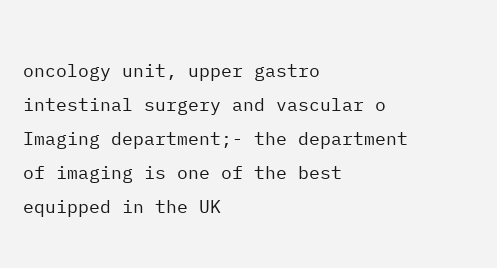oncology unit, upper gastro intestinal surgery and vascular o Imaging department;- the department of imaging is one of the best equipped in the UK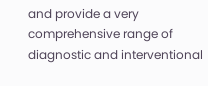and provide a very comprehensive range of diagnostic and interventional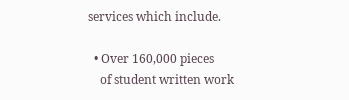services which include.

  • Over 160,000 pieces
    of student written work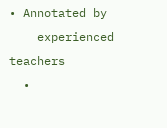• Annotated by
    experienced teachers
  •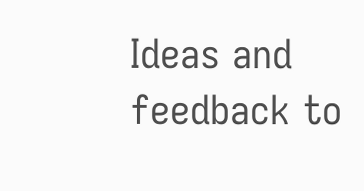Ideas and feedback to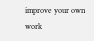improve your own work